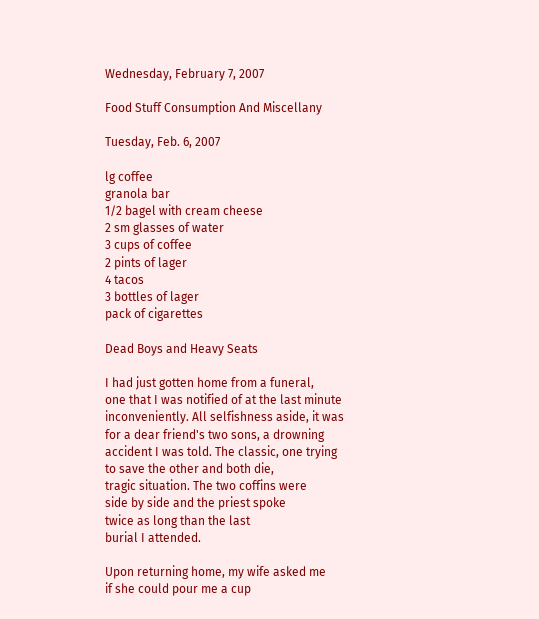Wednesday, February 7, 2007

Food Stuff Consumption And Miscellany

Tuesday, Feb. 6, 2007

lg coffee
granola bar
1/2 bagel with cream cheese
2 sm glasses of water
3 cups of coffee
2 pints of lager
4 tacos
3 bottles of lager
pack of cigarettes

Dead Boys and Heavy Seats

I had just gotten home from a funeral,
one that I was notified of at the last minute
inconveniently. All selfishness aside, it was
for a dear friend's two sons, a drowning
accident I was told. The classic, one trying
to save the other and both die,
tragic situation. The two coffins were
side by side and the priest spoke
twice as long than the last
burial I attended.

Upon returning home, my wife asked me
if she could pour me a cup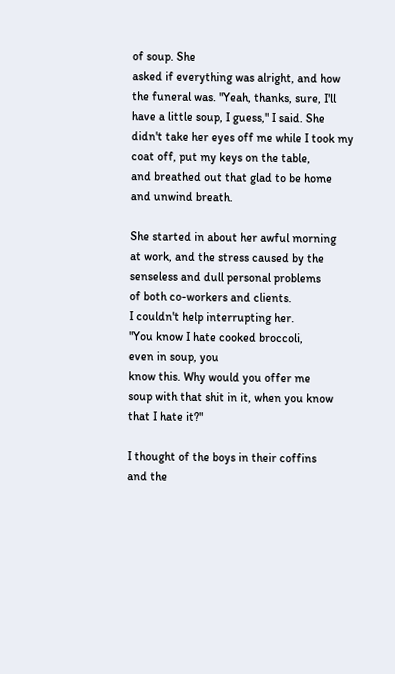of soup. She
asked if everything was alright, and how
the funeral was. "Yeah, thanks, sure, I'll
have a little soup, I guess," I said. She
didn't take her eyes off me while I took my
coat off, put my keys on the table,
and breathed out that glad to be home
and unwind breath.

She started in about her awful morning
at work, and the stress caused by the
senseless and dull personal problems
of both co-workers and clients.
I couldn't help interrupting her.
"You know I hate cooked broccoli,
even in soup, you
know this. Why would you offer me
soup with that shit in it, when you know
that I hate it?"

I thought of the boys in their coffins
and the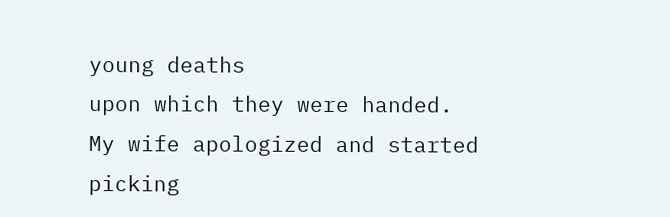young deaths
upon which they were handed.
My wife apologized and started picking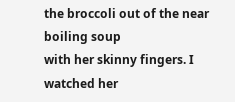the broccoli out of the near boiling soup
with her skinny fingers. I watched her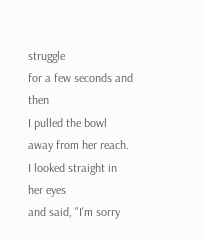struggle
for a few seconds and then
I pulled the bowl away from her reach.
I looked straight in her eyes
and said, "I'm sorry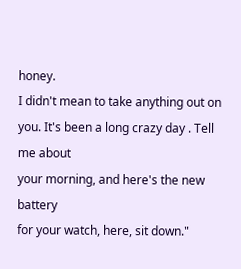honey.
I didn't mean to take anything out on
you. It's been a long crazy day . Tell me about
your morning, and here's the new battery
for your watch, here, sit down."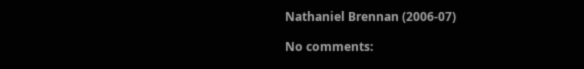Nathaniel Brennan (2006-07)

No comments: